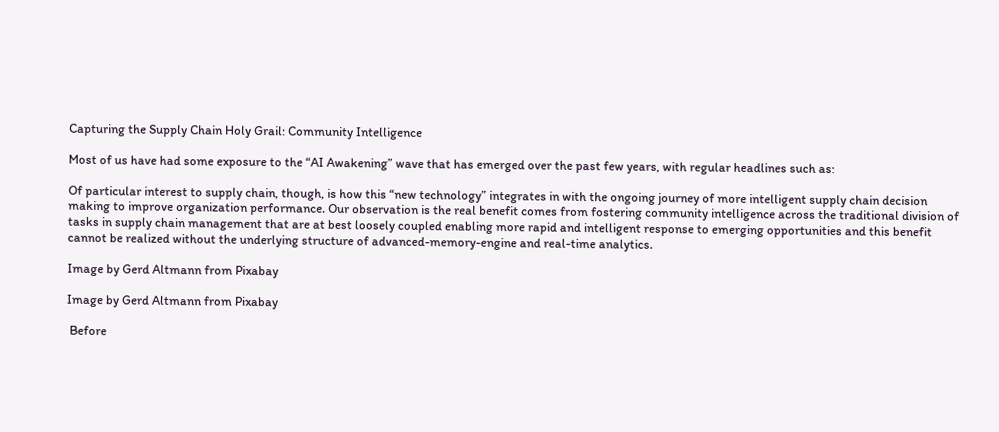Capturing the Supply Chain Holy Grail: Community Intelligence

Most of us have had some exposure to the “AI Awakening” wave that has emerged over the past few years, with regular headlines such as:

Of particular interest to supply chain, though, is how this “new technology” integrates in with the ongoing journey of more intelligent supply chain decision making to improve organization performance. Our observation is the real benefit comes from fostering community intelligence across the traditional division of tasks in supply chain management that are at best loosely coupled enabling more rapid and intelligent response to emerging opportunities and this benefit cannot be realized without the underlying structure of advanced-memory-engine and real-time analytics.

Image by Gerd Altmann from Pixabay

Image by Gerd Altmann from Pixabay

 Before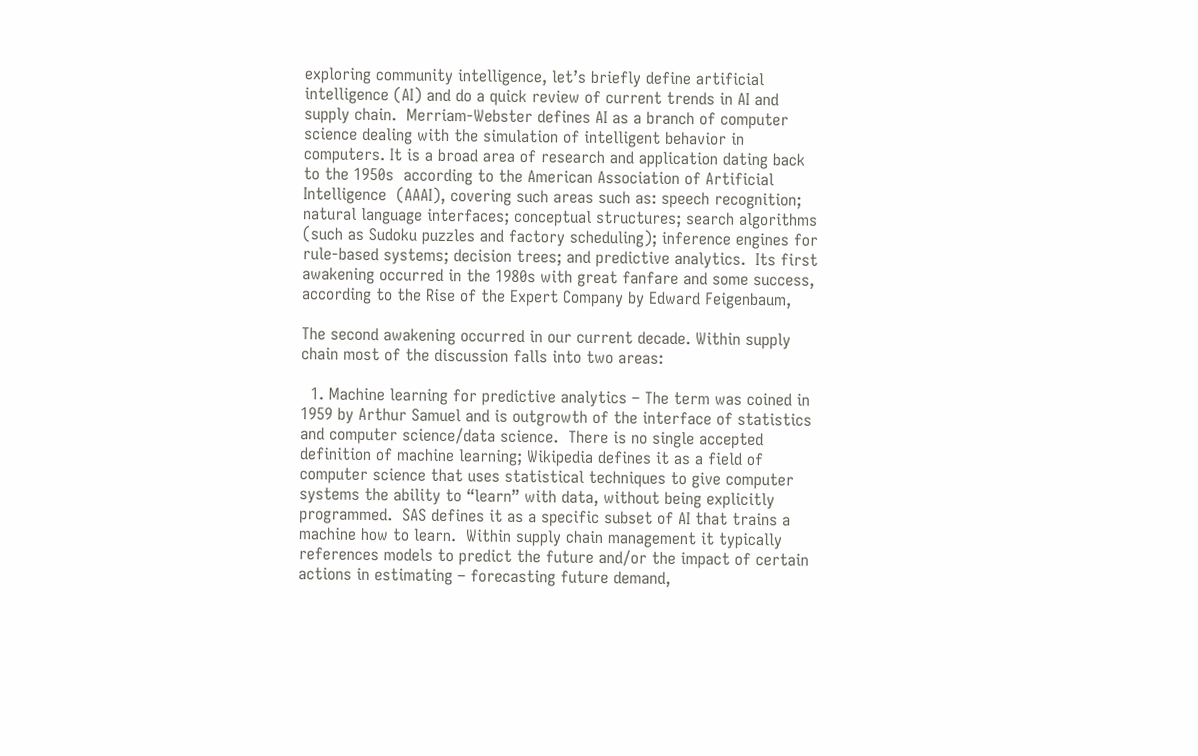exploring community intelligence, let’s briefly define artificial intelligence (AI) and do a quick review of current trends in AI and supply chain.  Merriam-Webster defines AI as a branch of computer science dealing with the simulation of intelligent behavior in computers. It is a broad area of research and application dating back to the 1950s  according to the American Association of Artificial Intelligence  (AAAI), covering such areas such as: speech recognition; natural language interfaces; conceptual structures; search algorithms (such as Sudoku puzzles and factory scheduling); inference engines for rule-based systems; decision trees; and predictive analytics.  Its first awakening occurred in the 1980s with great fanfare and some success, according to the Rise of the Expert Company by Edward Feigenbaum,

The second awakening occurred in our current decade. Within supply chain most of the discussion falls into two areas:

  1. Machine learning for predictive analytics – The term was coined in 1959 by Arthur Samuel and is outgrowth of the interface of statistics and computer science/data science.  There is no single accepted definition of machine learning; Wikipedia defines it as a field of computer science that uses statistical techniques to give computer systems the ability to “learn” with data, without being explicitly programmed.  SAS defines it as a specific subset of AI that trains a machine how to learn.  Within supply chain management it typically references models to predict the future and/or the impact of certain actions in estimating – forecasting future demand,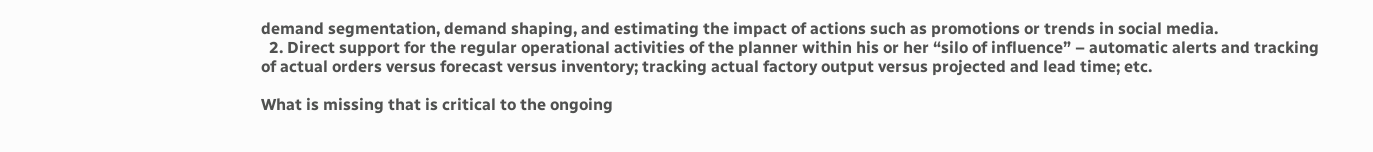demand segmentation, demand shaping, and estimating the impact of actions such as promotions or trends in social media.
  2. Direct support for the regular operational activities of the planner within his or her “silo of influence” – automatic alerts and tracking of actual orders versus forecast versus inventory; tracking actual factory output versus projected and lead time; etc.

What is missing that is critical to the ongoing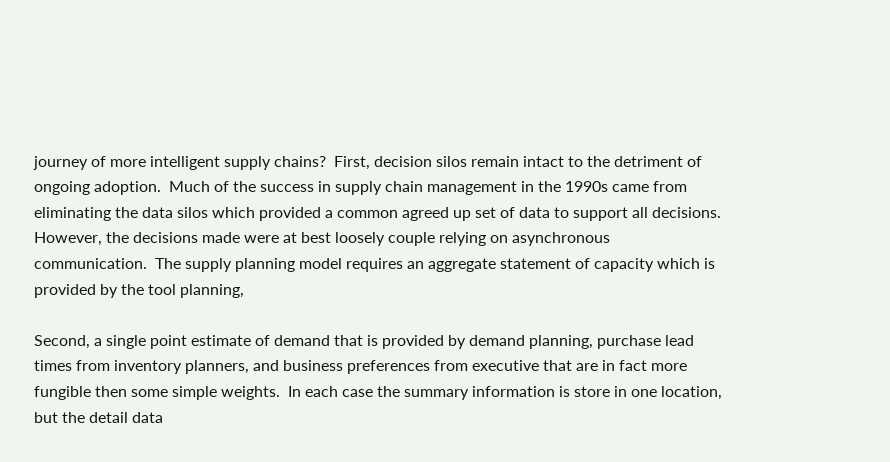journey of more intelligent supply chains?  First, decision silos remain intact to the detriment of ongoing adoption.  Much of the success in supply chain management in the 1990s came from eliminating the data silos which provided a common agreed up set of data to support all decisions.  However, the decisions made were at best loosely couple relying on asynchronous communication.  The supply planning model requires an aggregate statement of capacity which is provided by the tool planning,

Second, a single point estimate of demand that is provided by demand planning, purchase lead times from inventory planners, and business preferences from executive that are in fact more fungible then some simple weights.  In each case the summary information is store in one location, but the detail data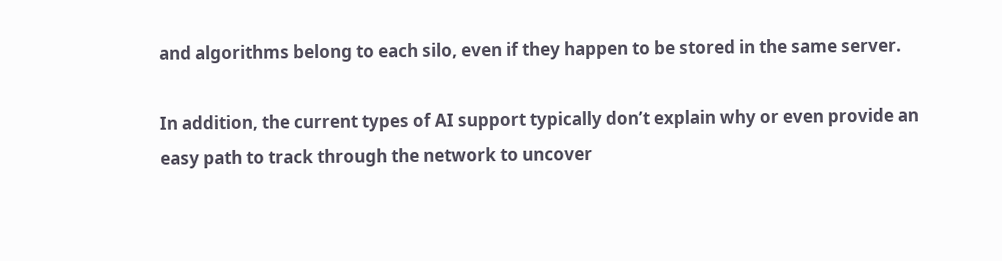and algorithms belong to each silo, even if they happen to be stored in the same server.

In addition, the current types of AI support typically don’t explain why or even provide an easy path to track through the network to uncover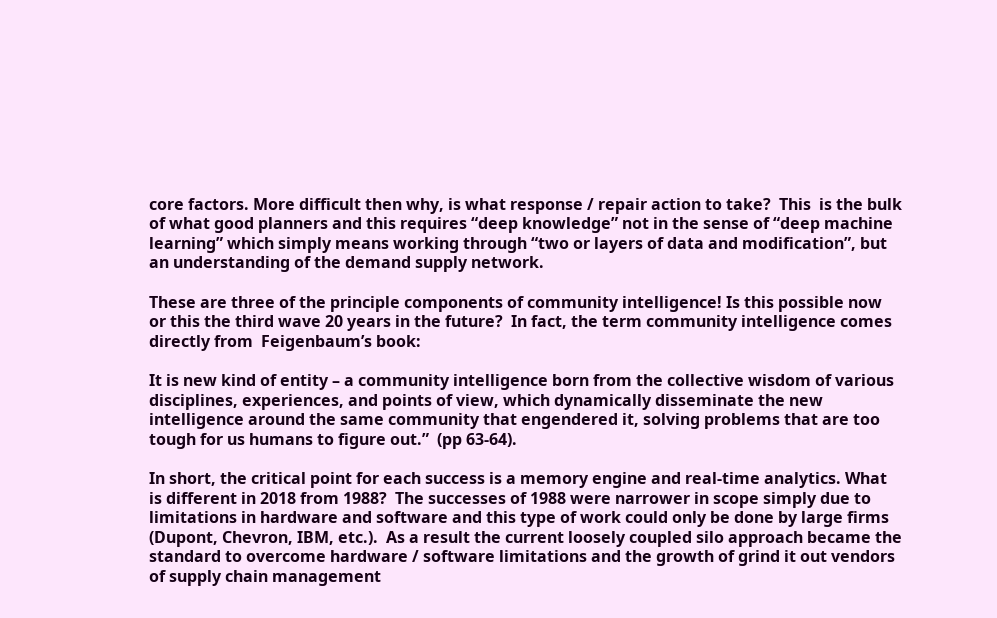core factors. More difficult then why, is what response / repair action to take?  This  is the bulk of what good planners and this requires “deep knowledge” not in the sense of “deep machine learning” which simply means working through “two or layers of data and modification”, but an understanding of the demand supply network.

These are three of the principle components of community intelligence! Is this possible now or this the third wave 20 years in the future?  In fact, the term community intelligence comes directly from  Feigenbaum’s book:

It is new kind of entity – a community intelligence born from the collective wisdom of various disciplines, experiences, and points of view, which dynamically disseminate the new intelligence around the same community that engendered it, solving problems that are too tough for us humans to figure out.”  (pp 63-64).

In short, the critical point for each success is a memory engine and real-time analytics. What is different in 2018 from 1988?  The successes of 1988 were narrower in scope simply due to limitations in hardware and software and this type of work could only be done by large firms (Dupont, Chevron, IBM, etc.).  As a result the current loosely coupled silo approach became the standard to overcome hardware / software limitations and the growth of grind it out vendors of supply chain management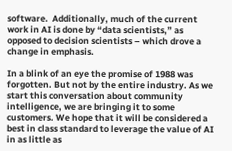software.  Additionally, much of the current work in AI is done by “data scientists,” as opposed to decision scientists – which drove a change in emphasis.

In a blink of an eye the promise of 1988 was forgotten. But not by the entire industry. As we start this conversation about community intelligence, we are bringing it to some customers. We hope that it will be considered a best in class standard to leverage the value of AI in as little as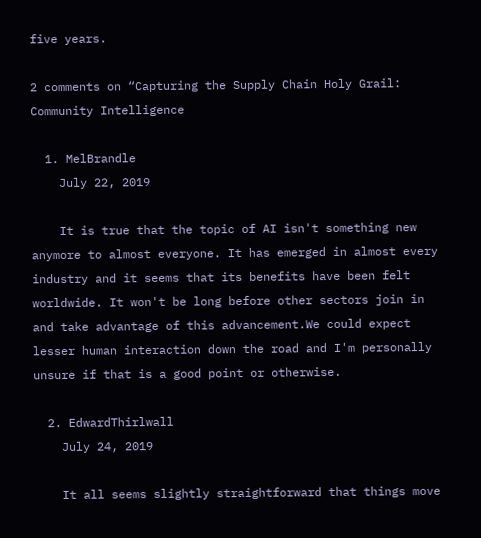five years.

2 comments on “Capturing the Supply Chain Holy Grail: Community Intelligence

  1. MelBrandle
    July 22, 2019

    It is true that the topic of AI isn't something new anymore to almost everyone. It has emerged in almost every industry and it seems that its benefits have been felt worldwide. It won't be long before other sectors join in and take advantage of this advancement.We could expect lesser human interaction down the road and I'm personally unsure if that is a good point or otherwise.

  2. EdwardThirlwall
    July 24, 2019

    It all seems slightly straightforward that things move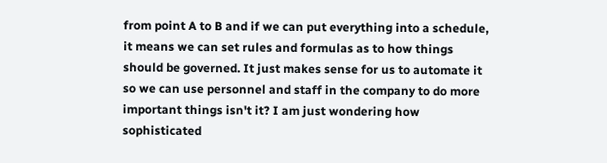from point A to B and if we can put everything into a schedule, it means we can set rules and formulas as to how things should be governed. It just makes sense for us to automate it so we can use personnel and staff in the company to do more important things isn't it? I am just wondering how sophisticated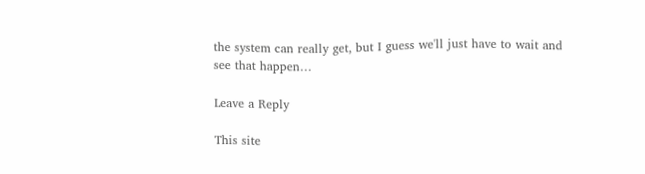the system can really get, but I guess we'll just have to wait and see that happen…

Leave a Reply

This site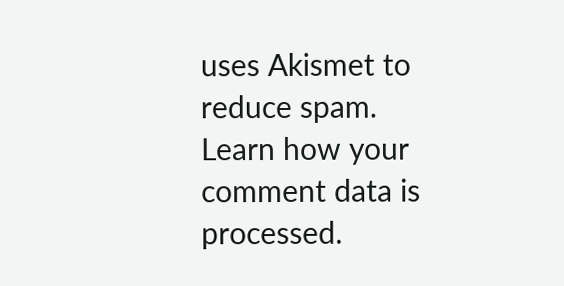uses Akismet to reduce spam. Learn how your comment data is processed.